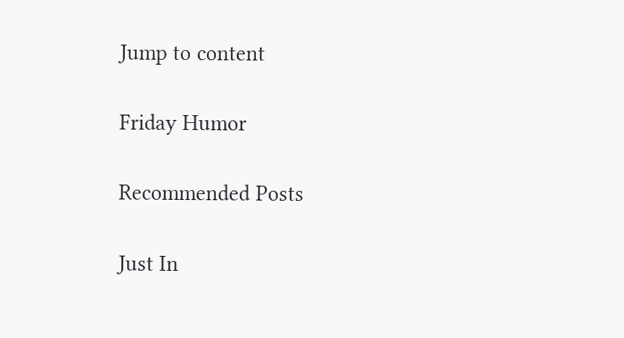Jump to content

Friday Humor

Recommended Posts

Just In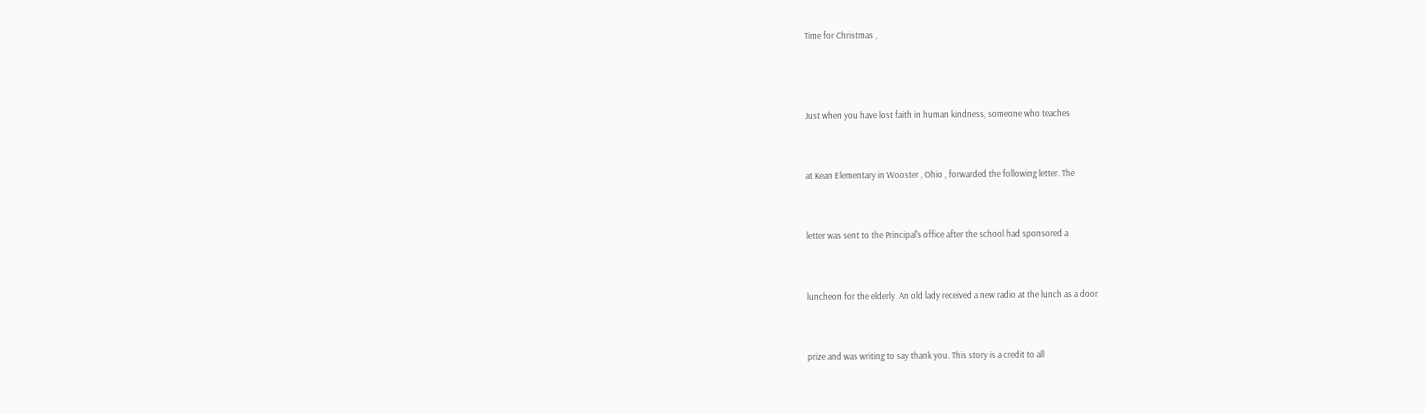Time for Christmas ,



Just when you have lost faith in human kindness, someone who teaches


at Kean Elementary in Wooster , Ohio , forwarded the following letter. The


letter was sent to the Principal's office after the school had sponsored a


luncheon for the elderly. An old lady received a new radio at the lunch as a door


prize and was writing to say thank you. This story is a credit to all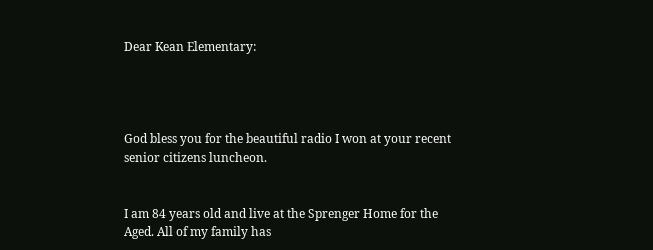Dear Kean Elementary:




God bless you for the beautiful radio I won at your recent senior citizens luncheon.


I am 84 years old and live at the Sprenger Home for the Aged. All of my family has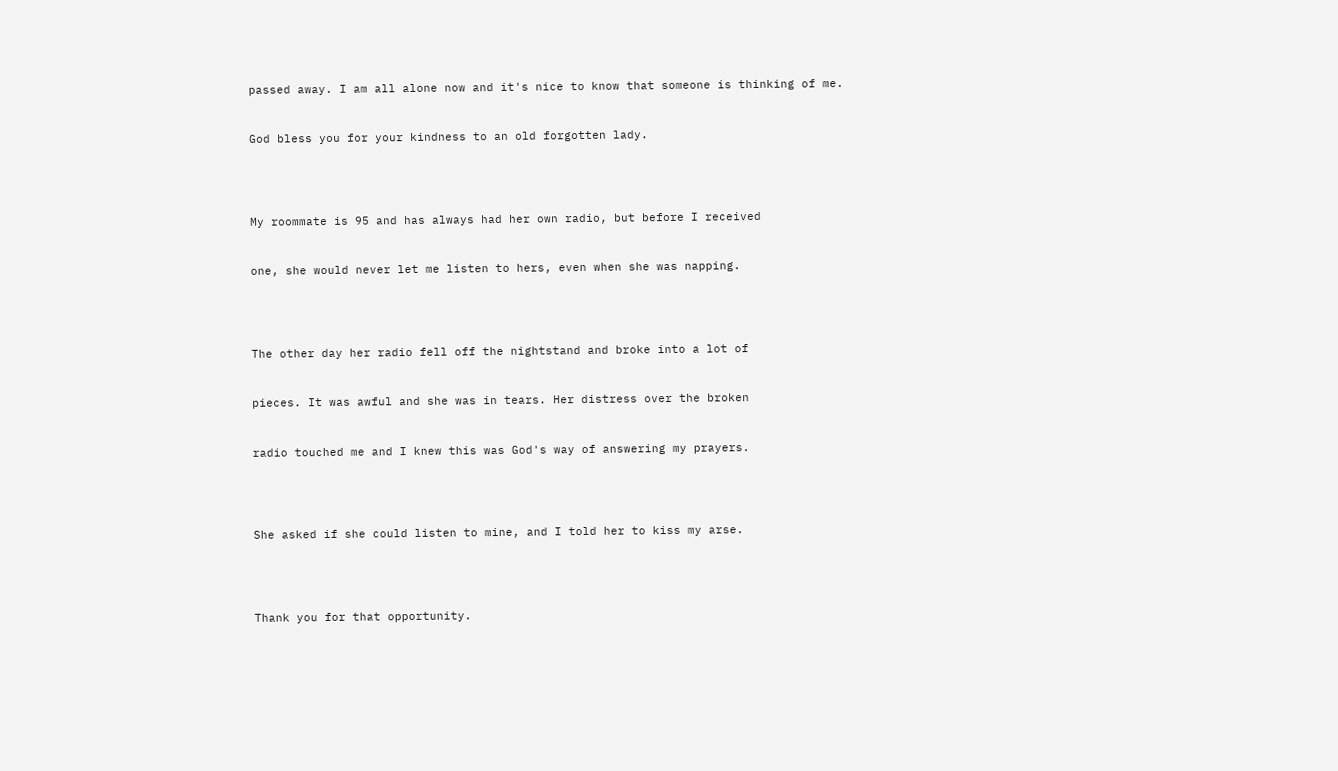passed away. I am all alone now and it's nice to know that someone is thinking of me.


God bless you for your kindness to an old forgotten lady.




My roommate is 95 and has always had her own radio, but before I received


one, she would never let me listen to hers, even when she was napping.




The other day her radio fell off the nightstand and broke into a lot of


pieces. It was awful and she was in tears. Her distress over the broken


radio touched me and I knew this was God's way of answering my prayers.




She asked if she could listen to mine, and I told her to kiss my arse.




Thank you for that opportunity.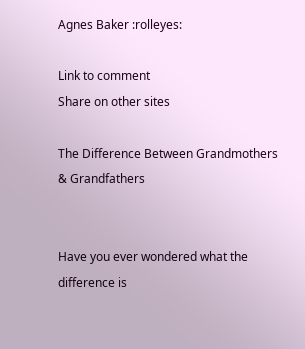Agnes Baker :rolleyes:

Link to comment
Share on other sites

The Difference Between Grandmothers & Grandfathers


Have you ever wondered what the difference is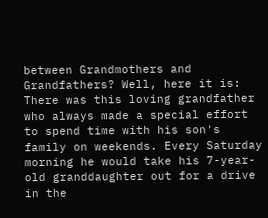between Grandmothers and Grandfathers? Well, here it is: There was this loving grandfather who always made a special effort to spend time with his son's family on weekends. Every Saturday morning he would take his 7-year-old granddaughter out for a drive in the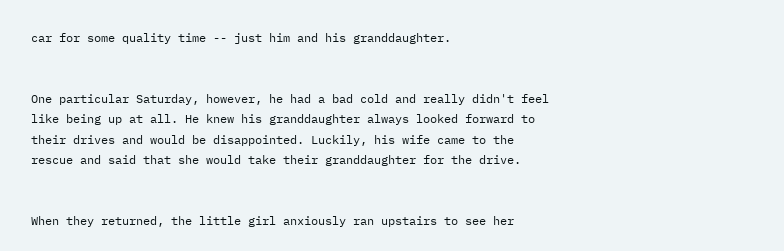car for some quality time -- just him and his granddaughter.


One particular Saturday, however, he had a bad cold and really didn't feel like being up at all. He knew his granddaughter always looked forward to their drives and would be disappointed. Luckily, his wife came to the rescue and said that she would take their granddaughter for the drive.


When they returned, the little girl anxiously ran upstairs to see her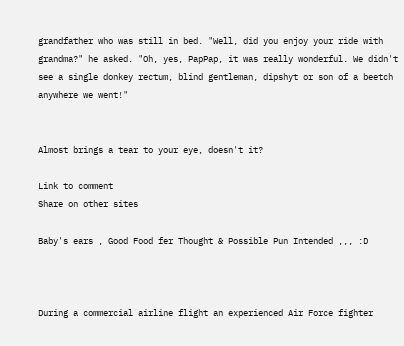grandfather who was still in bed. "Well, did you enjoy your ride with grandma?" he asked. "Oh, yes, PapPap, it was really wonderful. We didn't see a single donkey rectum, blind gentleman, dipshyt or son of a beetch anywhere we went!"


Almost brings a tear to your eye, doesn't it?

Link to comment
Share on other sites

Baby's ears , Good Food fer Thought & Possible Pun Intended ,,, :D



During a commercial airline flight an experienced Air Force fighter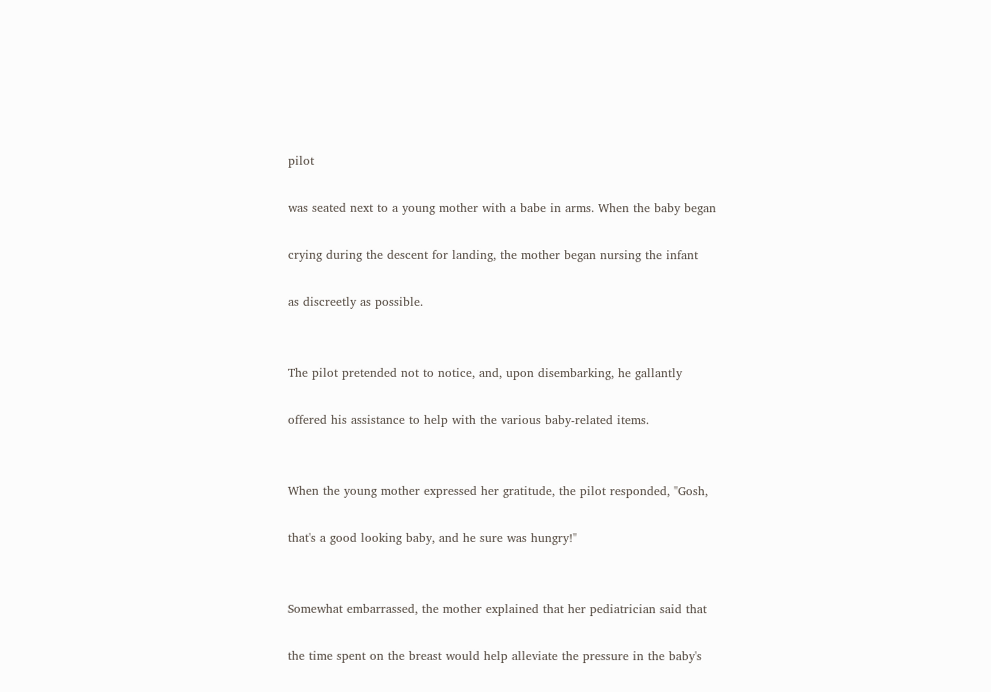pilot

was seated next to a young mother with a babe in arms. When the baby began

crying during the descent for landing, the mother began nursing the infant

as discreetly as possible.


The pilot pretended not to notice, and, upon disembarking, he gallantly

offered his assistance to help with the various baby-related items.


When the young mother expressed her gratitude, the pilot responded, "Gosh,

that's a good looking baby, and he sure was hungry!"


Somewhat embarrassed, the mother explained that her pediatrician said that

the time spent on the breast would help alleviate the pressure in the baby's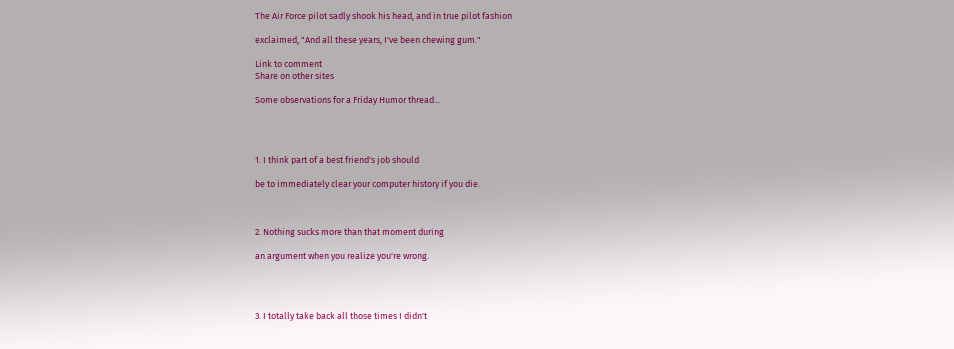The Air Force pilot sadly shook his head, and in true pilot fashion

exclaimed, "And all these years, I've been chewing gum."

Link to comment
Share on other sites

Some observations for a Friday Humor thread...




1. I think part of a best friend's job should

be to immediately clear your computer history if you die.



2. Nothing sucks more than that moment during

an argument when you realize you're wrong.




3. I totally take back all those times I didn't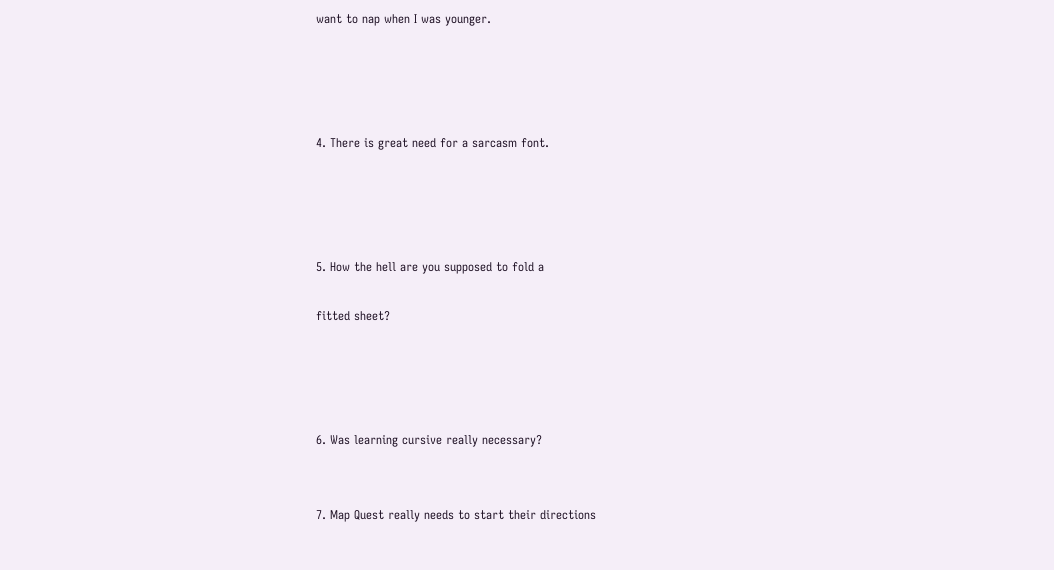want to nap when I was younger.




4. There is great need for a sarcasm font.




5. How the hell are you supposed to fold a

fitted sheet?




6. Was learning cursive really necessary?


7. Map Quest really needs to start their directions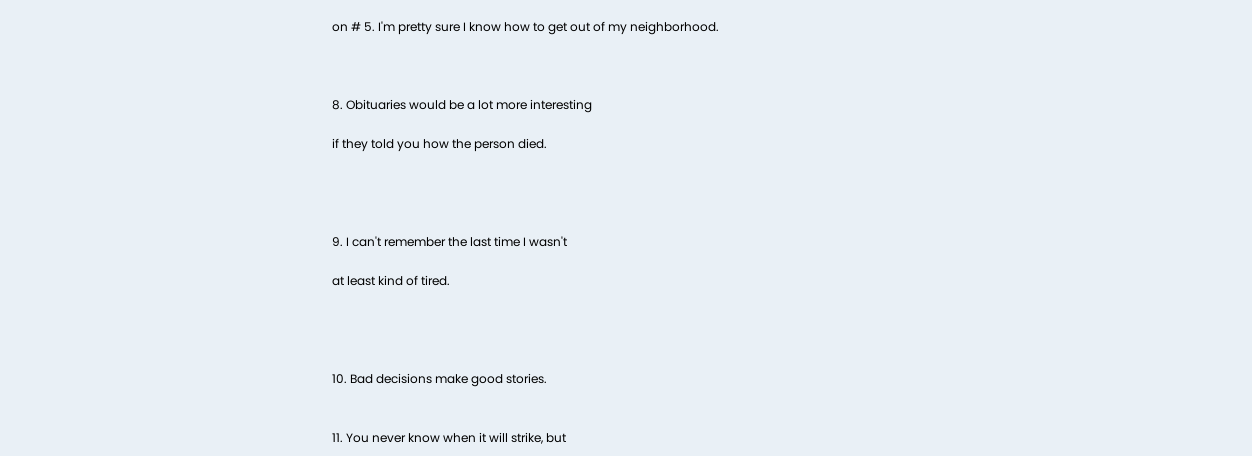on # 5. I'm pretty sure I know how to get out of my neighborhood.



8. Obituaries would be a lot more interesting

if they told you how the person died.




9. I can't remember the last time I wasn't

at least kind of tired.




10. Bad decisions make good stories.


11. You never know when it will strike, but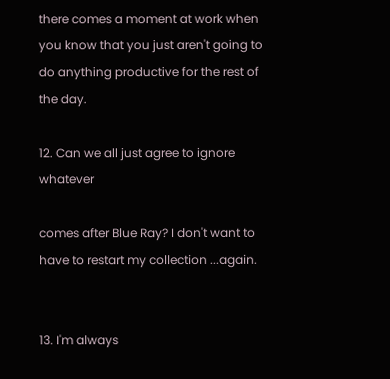there comes a moment at work when you know that you just aren't going to do anything productive for the rest of the day.

12. Can we all just agree to ignore whatever

comes after Blue Ray? I don't want to have to restart my collection ...again.


13. I'm always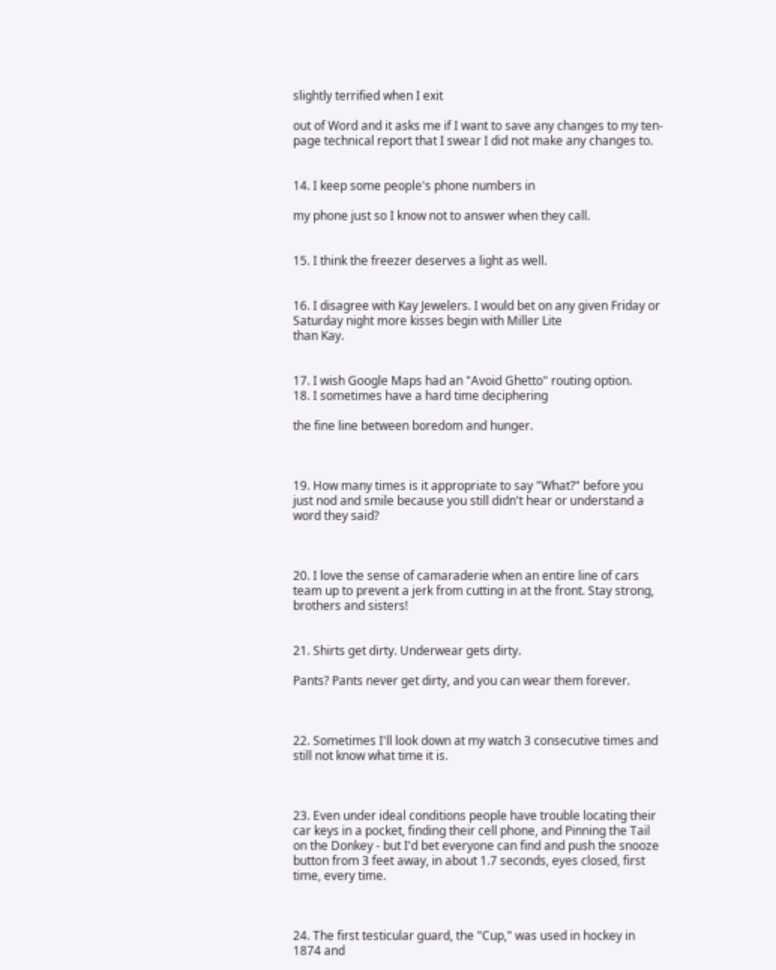slightly terrified when I exit

out of Word and it asks me if I want to save any changes to my ten-page technical report that I swear I did not make any changes to.


14. I keep some people's phone numbers in

my phone just so I know not to answer when they call.


15. I think the freezer deserves a light as well.


16. I disagree with Kay Jewelers. I would bet on any given Friday or Saturday night more kisses begin with Miller Lite
than Kay.


17. I wish Google Maps had an "Avoid Ghetto" routing option.
18. I sometimes have a hard time deciphering

the fine line between boredom and hunger.



19. How many times is it appropriate to say "What?" before you just nod and smile because you still didn't hear or understand a word they said?



20. I love the sense of camaraderie when an entire line of cars team up to prevent a jerk from cutting in at the front. Stay strong, brothers and sisters!


21. Shirts get dirty. Underwear gets dirty.

Pants? Pants never get dirty, and you can wear them forever.



22. Sometimes I'll look down at my watch 3 consecutive times and still not know what time it is.



23. Even under ideal conditions people have trouble locating their car keys in a pocket, finding their cell phone, and Pinning the Tail on the Donkey - but I'd bet everyone can find and push the snooze button from 3 feet away, in about 1.7 seconds, eyes closed, first time, every time.



24. The first testicular guard, the "Cup," was used in hockey in 1874 and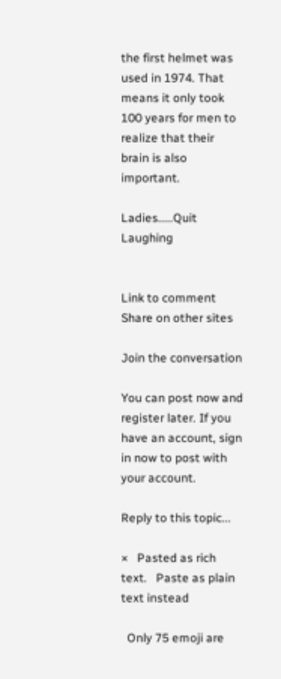the first helmet was used in 1974. That means it only took 100 years for men to realize that their brain is also important.

Ladies.....Quit Laughing


Link to comment
Share on other sites

Join the conversation

You can post now and register later. If you have an account, sign in now to post with your account.

Reply to this topic...

×   Pasted as rich text.   Paste as plain text instead

  Only 75 emoji are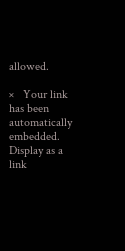allowed.

×   Your link has been automatically embedded.   Display as a link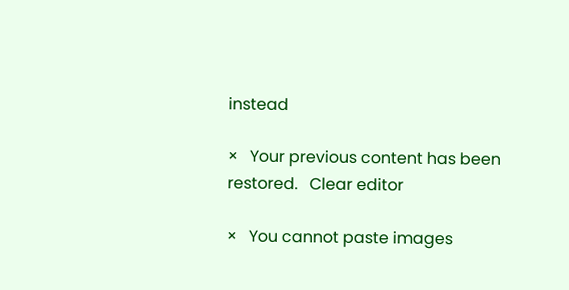instead

×   Your previous content has been restored.   Clear editor

×   You cannot paste images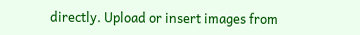directly. Upload or insert images from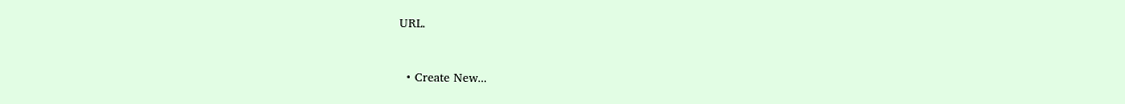URL.


  • Create New...